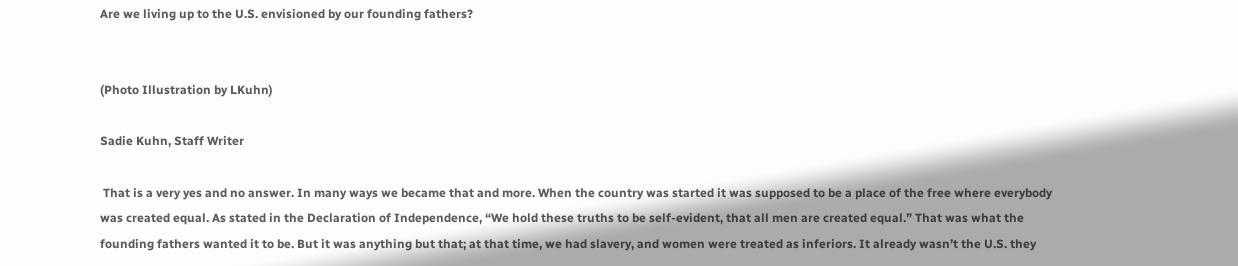Are we living up to the U.S. envisioned by our founding fathers?


(Photo Illustration by LKuhn)

Sadie Kuhn, Staff Writer

 That is a very yes and no answer. In many ways we became that and more. When the country was started it was supposed to be a place of the free where everybody was created equal. As stated in the Declaration of Independence, “We hold these truths to be self-evident, that all men are created equal.” That was what the founding fathers wanted it to be. But it was anything but that; at that time, we had slavery, and women were treated as inferiors. It already wasn’t the U.S. they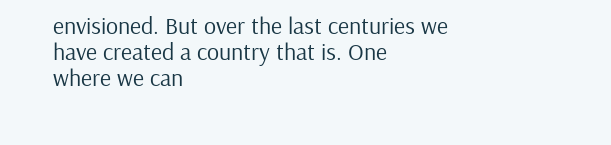envisioned. But over the last centuries we have created a country that is. One where we can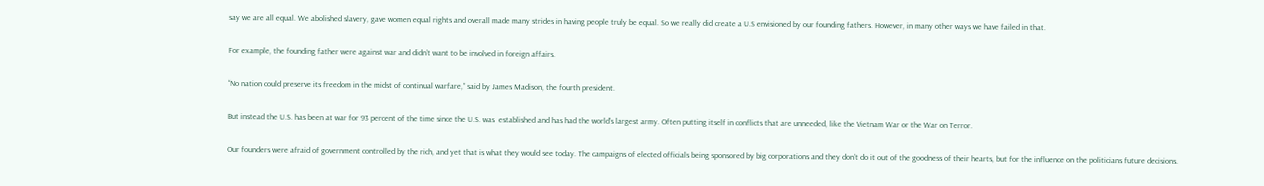say we are all equal. We abolished slavery, gave women equal rights and overall made many strides in having people truly be equal. So we really did create a U.S envisioned by our founding fathers. However, in many other ways we have failed in that.

For example, the founding father were against war and didn’t want to be involved in foreign affairs.

“No nation could preserve its freedom in the midst of continual warfare,” said by James Madison, the fourth president.

But instead the U.S. has been at war for 93 percent of the time since the U.S. was  established and has had the world’s largest army. Often putting itself in conflicts that are unneeded, like the Vietnam War or the War on Terror.

Our founders were afraid of government controlled by the rich, and yet that is what they would see today. The campaigns of elected officials being sponsored by big corporations and they don’t do it out of the goodness of their hearts, but for the influence on the politicians future decisions.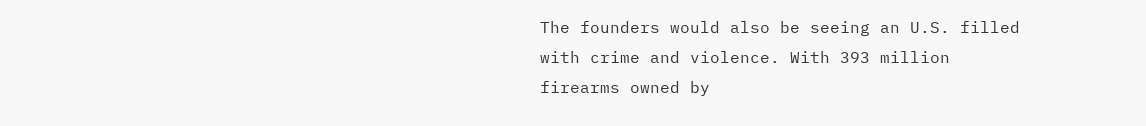The founders would also be seeing an U.S. filled with crime and violence. With 393 million firearms owned by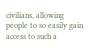civilians, allowing people to so easily gain access to such a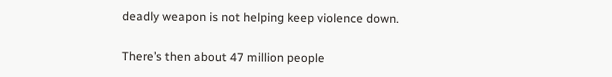deadly weapon is not helping keep violence down.

There’s then about 47 million people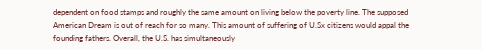dependent on food stamps and roughly the same amount on living below the poverty line. The supposed American Dream is out of reach for so many. This amount of suffering of U.Sx citizens would appal the founding fathers. Overall, the U.S. has simultaneously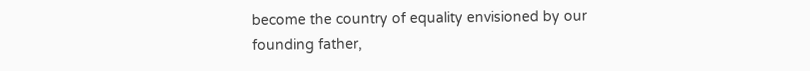become the country of equality envisioned by our founding father,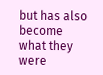but has also become what they were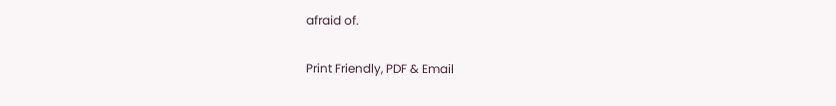afraid of.

Print Friendly, PDF & Email